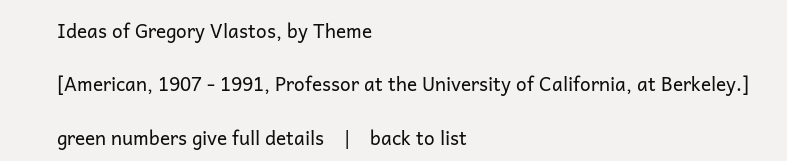Ideas of Gregory Vlastos, by Theme

[American, 1907 - 1991, Professor at the University of California, at Berkeley.]

green numbers give full details    |    back to list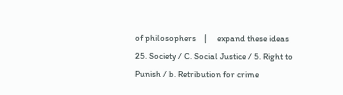of philosophers    |     expand these ideas
25. Society / C. Social Justice / 5. Right to Punish / b. Retribution for crime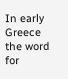In early Greece the word for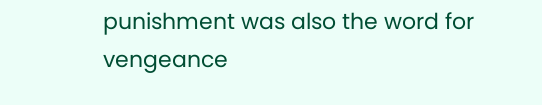punishment was also the word for vengeance